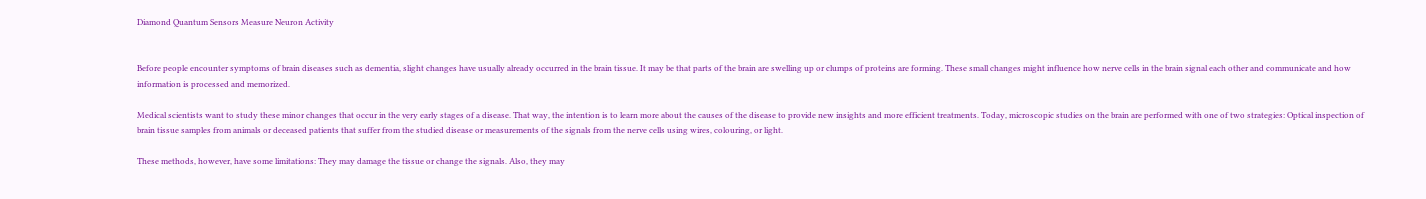Diamond Quantum Sensors Measure Neuron Activity


Before people encounter symptoms of brain diseases such as dementia, slight changes have usually already occurred in the brain tissue. It may be that parts of the brain are swelling up or clumps of proteins are forming. These small changes might influence how nerve cells in the brain signal each other and communicate and how information is processed and memorized.

Medical scientists want to study these minor changes that occur in the very early stages of a disease. That way, the intention is to learn more about the causes of the disease to provide new insights and more efficient treatments. Today, microscopic studies on the brain are performed with one of two strategies: Optical inspection of brain tissue samples from animals or deceased patients that suffer from the studied disease or measurements of the signals from the nerve cells using wires, colouring, or light.

These methods, however, have some limitations: They may damage the tissue or change the signals. Also, they may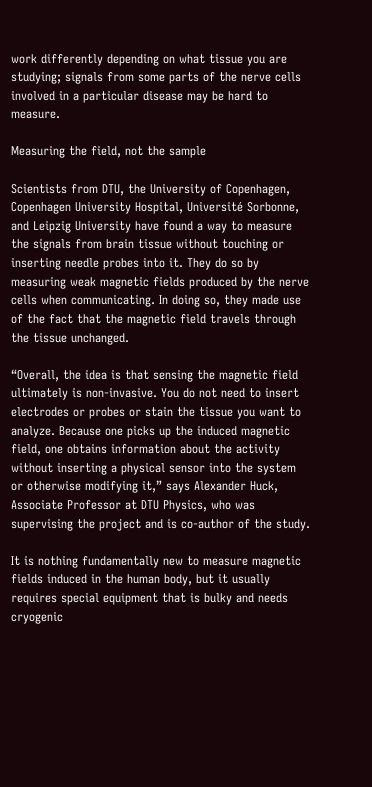work differently depending on what tissue you are studying; signals from some parts of the nerve cells involved in a particular disease may be hard to measure.

Measuring the field, not the sample

Scientists from DTU, the University of Copenhagen, Copenhagen University Hospital, Université Sorbonne, and Leipzig University have found a way to measure the signals from brain tissue without touching or inserting needle probes into it. They do so by measuring weak magnetic fields produced by the nerve cells when communicating. In doing so, they made use of the fact that the magnetic field travels through the tissue unchanged.

“Overall, the idea is that sensing the magnetic field ultimately is non-invasive. You do not need to insert electrodes or probes or stain the tissue you want to analyze. Because one picks up the induced magnetic field, one obtains information about the activity without inserting a physical sensor into the system or otherwise modifying it,” says Alexander Huck, Associate Professor at DTU Physics, who was supervising the project and is co-author of the study.

It is nothing fundamentally new to measure magnetic fields induced in the human body, but it usually requires special equipment that is bulky and needs cryogenic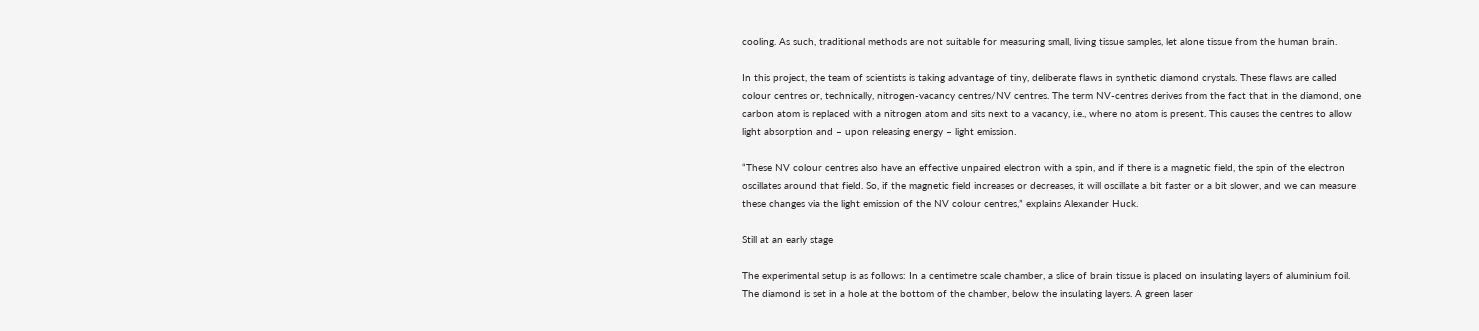cooling. As such, traditional methods are not suitable for measuring small, living tissue samples, let alone tissue from the human brain.

In this project, the team of scientists is taking advantage of tiny, deliberate flaws in synthetic diamond crystals. These flaws are called colour centres or, technically, nitrogen-vacancy centres/NV centres. The term NV-centres derives from the fact that in the diamond, one carbon atom is replaced with a nitrogen atom and sits next to a vacancy, i.e., where no atom is present. This causes the centres to allow light absorption and – upon releasing energy – light emission.

“These NV colour centres also have an effective unpaired electron with a spin, and if there is a magnetic field, the spin of the electron oscillates around that field. So, if the magnetic field increases or decreases, it will oscillate a bit faster or a bit slower, and we can measure these changes via the light emission of the NV colour centres,” explains Alexander Huck.

Still at an early stage

The experimental setup is as follows: In a centimetre scale chamber, a slice of brain tissue is placed on insulating layers of aluminium foil. The diamond is set in a hole at the bottom of the chamber, below the insulating layers. A green laser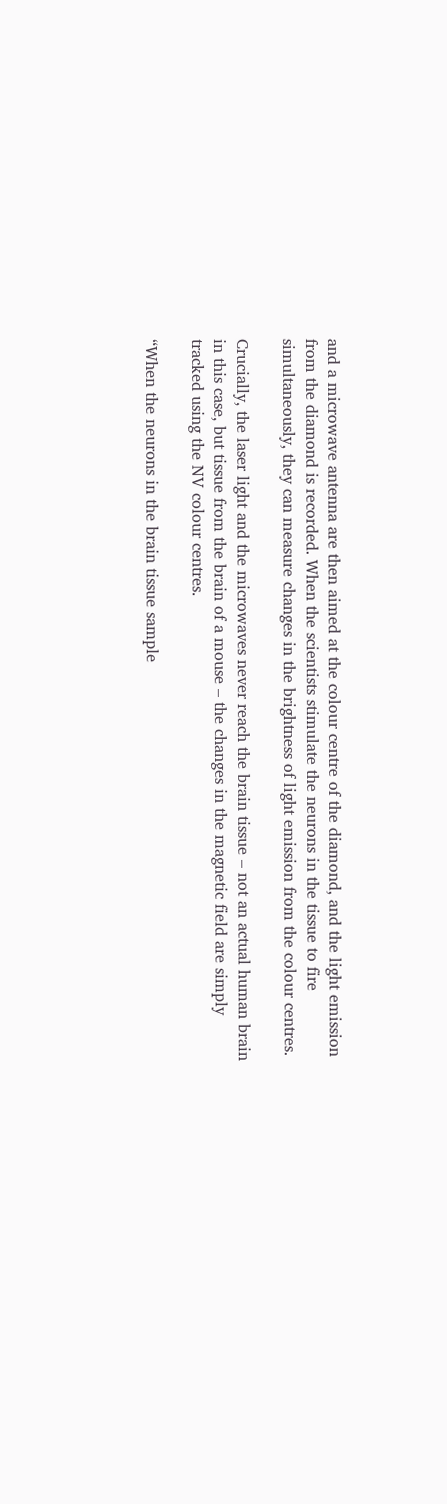and a microwave antenna are then aimed at the colour centre of the diamond, and the light emission from the diamond is recorded. When the scientists stimulate the neurons in the tissue to fire simultaneously, they can measure changes in the brightness of light emission from the colour centres.

Crucially, the laser light and the microwaves never reach the brain tissue – not an actual human brain in this case, but tissue from the brain of a mouse – the changes in the magnetic field are simply tracked using the NV colour centres.

“When the neurons in the brain tissue sample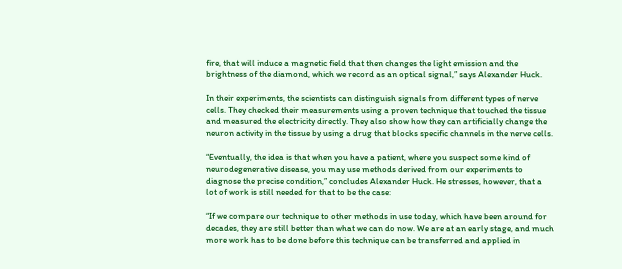fire, that will induce a magnetic field that then changes the light emission and the brightness of the diamond, which we record as an optical signal,” says Alexander Huck.

In their experiments, the scientists can distinguish signals from different types of nerve cells. They checked their measurements using a proven technique that touched the tissue and measured the electricity directly. They also show how they can artificially change the neuron activity in the tissue by using a drug that blocks specific channels in the nerve cells.

“Eventually, the idea is that when you have a patient, where you suspect some kind of neurodegenerative disease, you may use methods derived from our experiments to diagnose the precise condition,” concludes Alexander Huck. He stresses, however, that a lot of work is still needed for that to be the case:

“If we compare our technique to other methods in use today, which have been around for decades, they are still better than what we can do now. We are at an early stage, and much more work has to be done before this technique can be transferred and applied in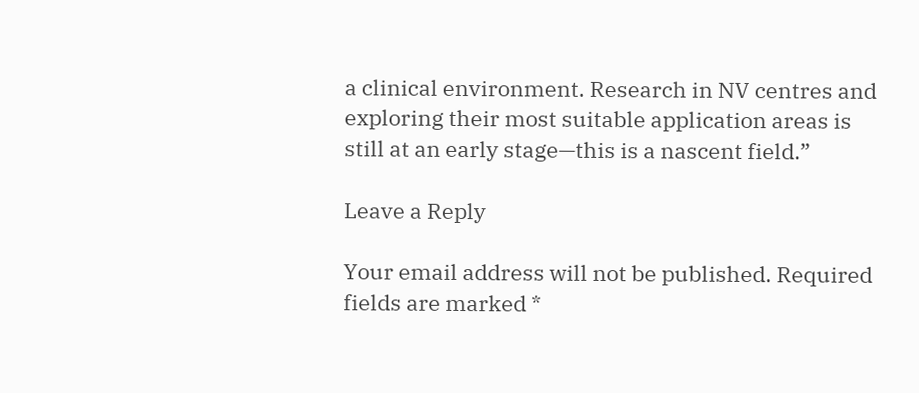a clinical environment. Research in NV centres and exploring their most suitable application areas is still at an early stage—this is a nascent field.”

Leave a Reply

Your email address will not be published. Required fields are marked *